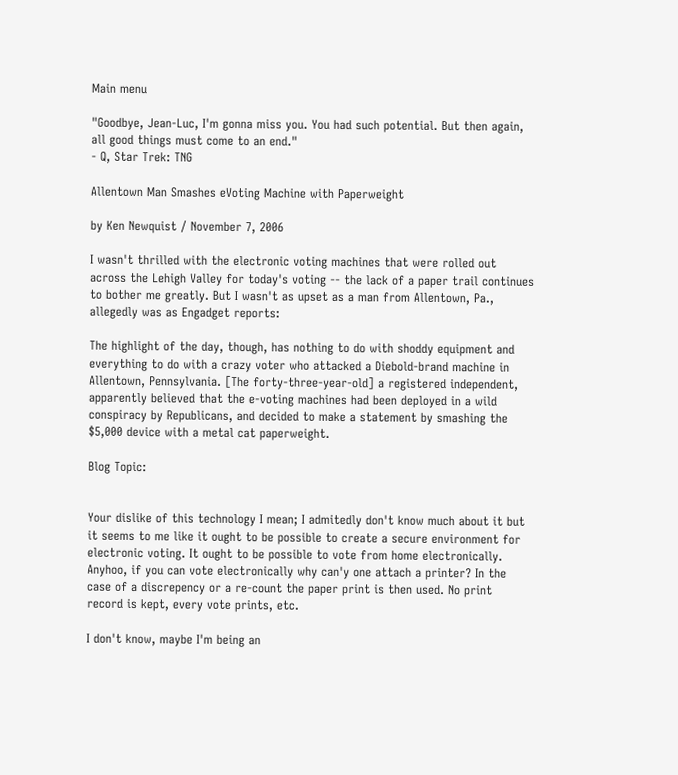Main menu

"Goodbye, Jean-Luc, I'm gonna miss you. You had such potential. But then again, all good things must come to an end."
- Q, Star Trek: TNG

Allentown Man Smashes eVoting Machine with Paperweight

by Ken Newquist / November 7, 2006

I wasn't thrilled with the electronic voting machines that were rolled out across the Lehigh Valley for today's voting -- the lack of a paper trail continues to bother me greatly. But I wasn't as upset as a man from Allentown, Pa., allegedly was as Engadget reports:

The highlight of the day, though, has nothing to do with shoddy equipment and everything to do with a crazy voter who attacked a Diebold-brand machine in Allentown, Pennsylvania. [The forty-three-year-old] a registered independent, apparently believed that the e-voting machines had been deployed in a wild conspiracy by Republicans, and decided to make a statement by smashing the $5,000 device with a metal cat paperweight.

Blog Topic:


Your dislike of this technology I mean; I admitedly don't know much about it but it seems to me like it ought to be possible to create a secure environment for electronic voting. It ought to be possible to vote from home electronically. Anyhoo, if you can vote electronically why can'y one attach a printer? In the case of a discrepency or a re-count the paper print is then used. No print record is kept, every vote prints, etc.

I don't know, maybe I'm being an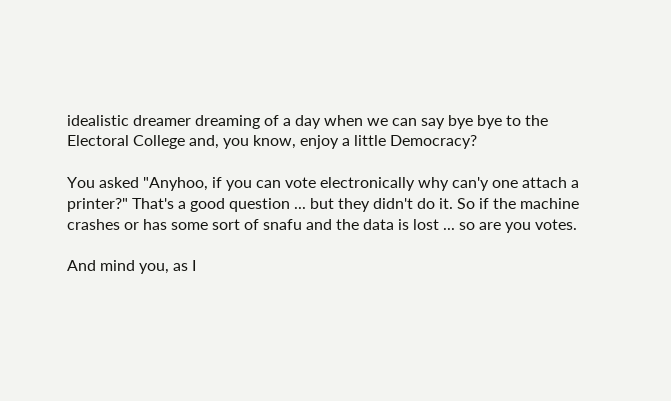idealistic dreamer dreaming of a day when we can say bye bye to the Electoral College and, you know, enjoy a little Democracy?

You asked "Anyhoo, if you can vote electronically why can'y one attach a printer?" That's a good question ... but they didn't do it. So if the machine crashes or has some sort of snafu and the data is lost ... so are you votes.

And mind you, as I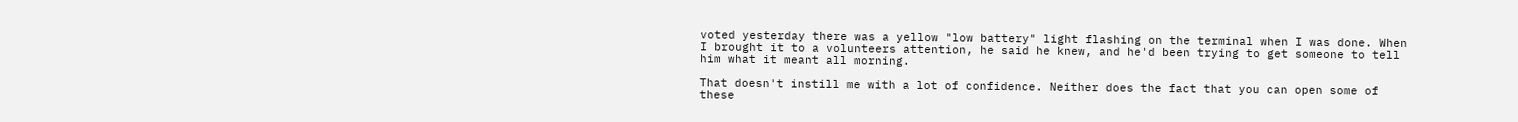voted yesterday there was a yellow "low battery" light flashing on the terminal when I was done. When I brought it to a volunteers attention, he said he knew, and he'd been trying to get someone to tell him what it meant all morning.

That doesn't instill me with a lot of confidence. Neither does the fact that you can open some of these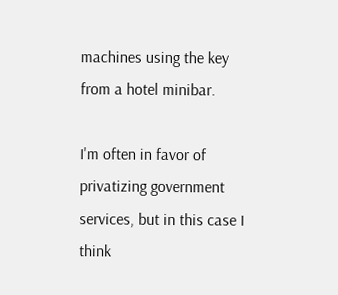machines using the key from a hotel minibar.

I'm often in favor of privatizing government services, but in this case I think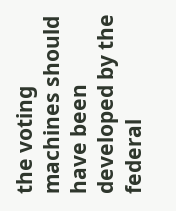the voting machines should have been developed by the federal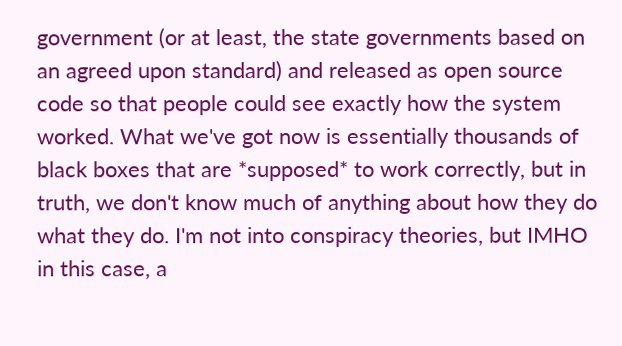government (or at least, the state governments based on an agreed upon standard) and released as open source code so that people could see exactly how the system worked. What we've got now is essentially thousands of black boxes that are *supposed* to work correctly, but in truth, we don't know much of anything about how they do what they do. I'm not into conspiracy theories, but IMHO in this case, a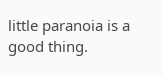little paranoia is a good thing.